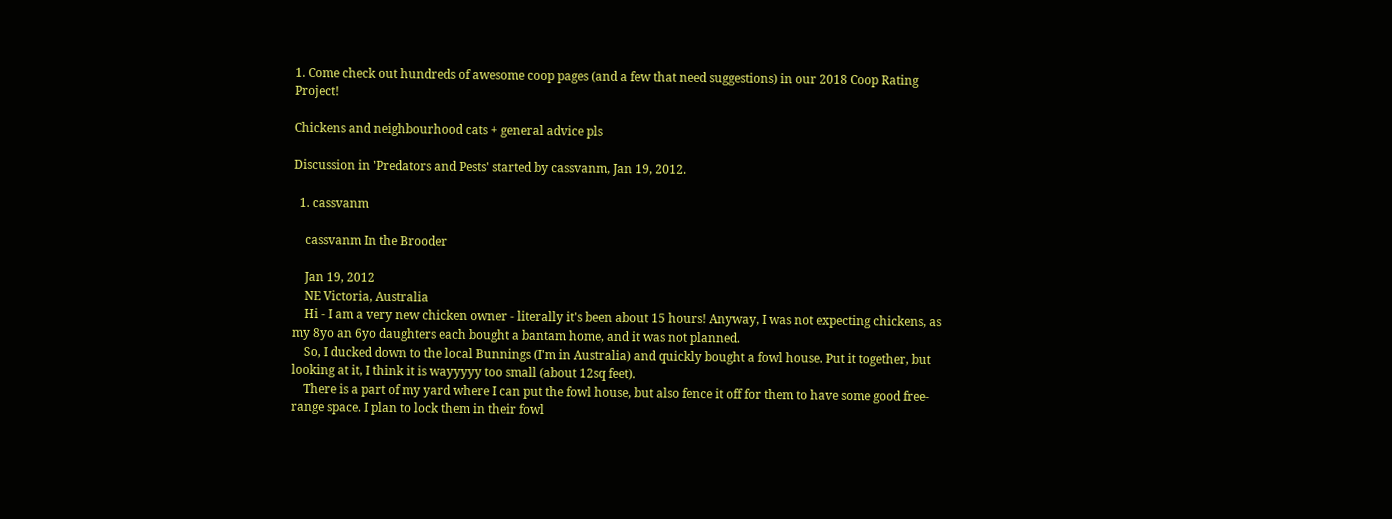1. Come check out hundreds of awesome coop pages (and a few that need suggestions) in our 2018 Coop Rating Project!

Chickens and neighbourhood cats + general advice pls

Discussion in 'Predators and Pests' started by cassvanm, Jan 19, 2012.

  1. cassvanm

    cassvanm In the Brooder

    Jan 19, 2012
    NE Victoria, Australia
    Hi - I am a very new chicken owner - literally it's been about 15 hours! Anyway, I was not expecting chickens, as my 8yo an 6yo daughters each bought a bantam home, and it was not planned.
    So, I ducked down to the local Bunnings (I'm in Australia) and quickly bought a fowl house. Put it together, but looking at it, I think it is wayyyyy too small (about 12sq feet).
    There is a part of my yard where I can put the fowl house, but also fence it off for them to have some good free-range space. I plan to lock them in their fowl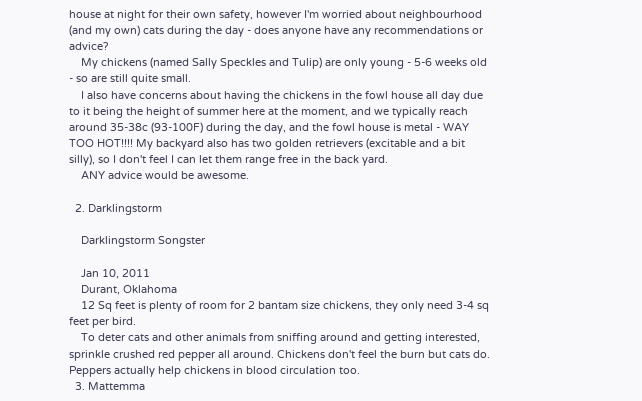house at night for their own safety, however I'm worried about neighbourhood (and my own) cats during the day - does anyone have any recommendations or advice?
    My chickens (named Sally Speckles and Tulip) are only young - 5-6 weeks old - so are still quite small.
    I also have concerns about having the chickens in the fowl house all day due to it being the height of summer here at the moment, and we typically reach around 35-38c (93-100F) during the day, and the fowl house is metal - WAY TOO HOT!!!! My backyard also has two golden retrievers (excitable and a bit silly), so I don't feel I can let them range free in the back yard.
    ANY advice would be awesome.

  2. Darklingstorm

    Darklingstorm Songster

    Jan 10, 2011
    Durant, Oklahoma
    12 Sq feet is plenty of room for 2 bantam size chickens, they only need 3-4 sq feet per bird.
    To deter cats and other animals from sniffing around and getting interested, sprinkle crushed red pepper all around. Chickens don't feel the burn but cats do. Peppers actually help chickens in blood circulation too.
  3. Mattemma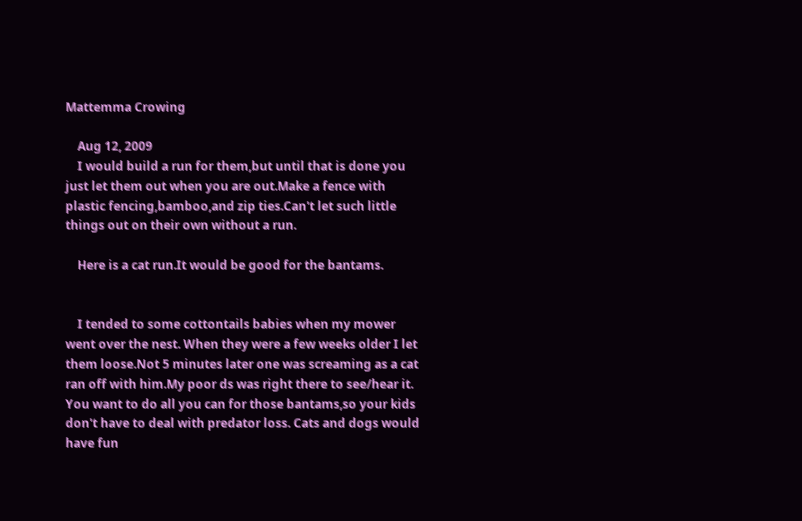Mattemma Crowing

    Aug 12, 2009
    I would build a run for them,but until that is done you just let them out when you are out.Make a fence with plastic fencing,bamboo,and zip ties.Can't let such little things out on their own without a run.

    Here is a cat run.It would be good for the bantams.


    I tended to some cottontails babies when my mower went over the nest. When they were a few weeks older I let them loose.Not 5 minutes later one was screaming as a cat ran off with him.My poor ds was right there to see/hear it. You want to do all you can for those bantams,so your kids don't have to deal with predator loss. Cats and dogs would have fun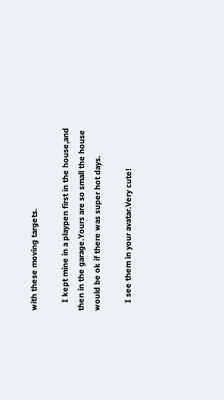with these moving targets.

    I kept mine in a playpen first in the house,and then in the garage.Yours are so small the house would be ok if there was super hot days.

    I see them in your avatar.Very cute!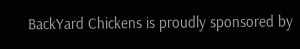BackYard Chickens is proudly sponsored by